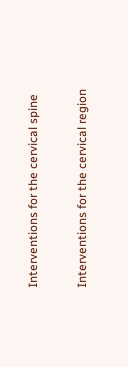Interventions for the cervical spine

Interventions for the cervical region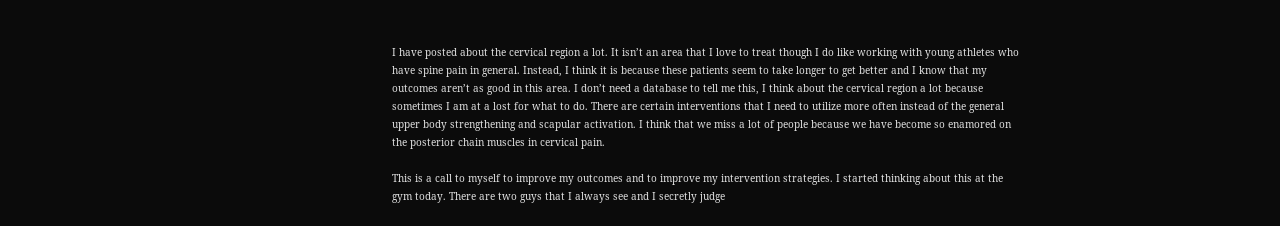I have posted about the cervical region a lot. It isn’t an area that I love to treat though I do like working with young athletes who have spine pain in general. Instead, I think it is because these patients seem to take longer to get better and I know that my outcomes aren’t as good in this area. I don’t need a database to tell me this, I think about the cervical region a lot because sometimes I am at a lost for what to do. There are certain interventions that I need to utilize more often instead of the general upper body strengthening and scapular activation. I think that we miss a lot of people because we have become so enamored on the posterior chain muscles in cervical pain.

This is a call to myself to improve my outcomes and to improve my intervention strategies. I started thinking about this at the gym today. There are two guys that I always see and I secretly judge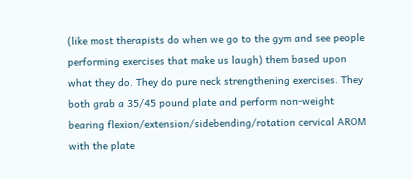(like most therapists do when we go to the gym and see people performing exercises that make us laugh) them based upon what they do. They do pure neck strengthening exercises. They both grab a 35/45 pound plate and perform non-weight bearing flexion/extension/sidebending/rotation cervical AROM with the plate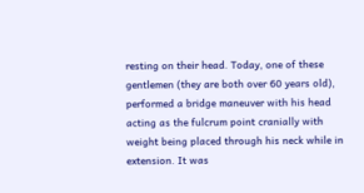resting on their head. Today, one of these gentlemen (they are both over 60 years old), performed a bridge maneuver with his head acting as the fulcrum point cranially with weight being placed through his neck while in extension. It was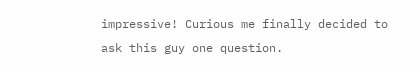impressive! Curious me finally decided to ask this guy one question.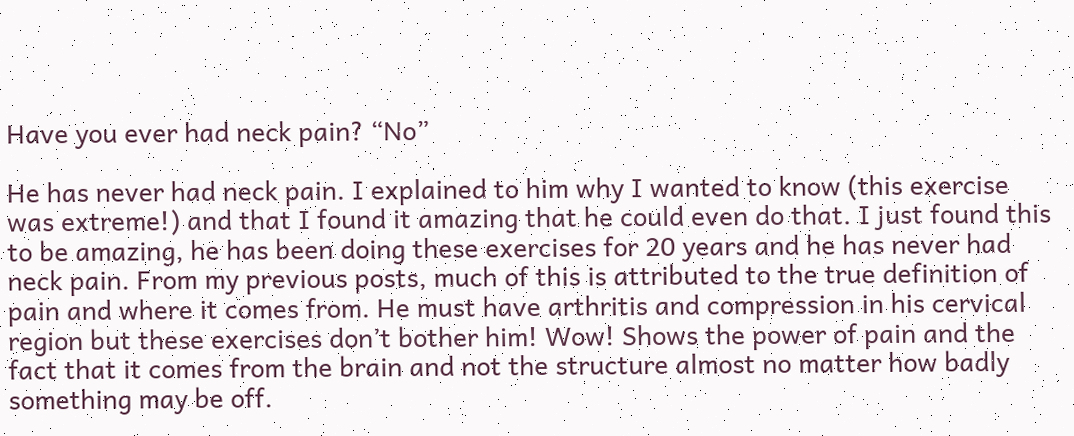Have you ever had neck pain? “No”

He has never had neck pain. I explained to him why I wanted to know (this exercise was extreme!) and that I found it amazing that he could even do that. I just found this to be amazing, he has been doing these exercises for 20 years and he has never had neck pain. From my previous posts, much of this is attributed to the true definition of pain and where it comes from. He must have arthritis and compression in his cervical region but these exercises don’t bother him! Wow! Shows the power of pain and the fact that it comes from the brain and not the structure almost no matter how badly something may be off.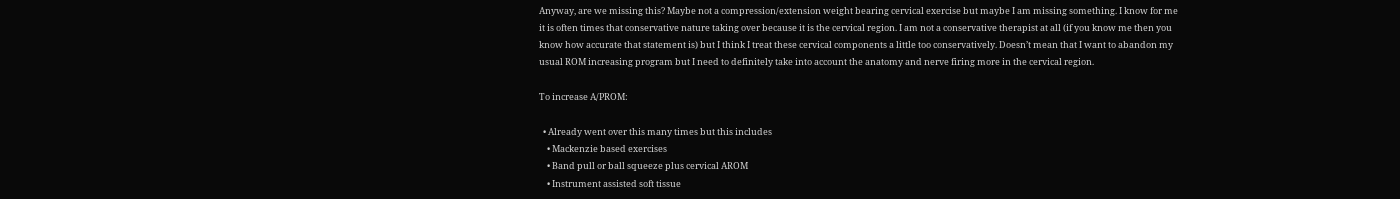Anyway, are we missing this? Maybe not a compression/extension weight bearing cervical exercise but maybe I am missing something. I know for me it is often times that conservative nature taking over because it is the cervical region. I am not a conservative therapist at all (if you know me then you know how accurate that statement is) but I think I treat these cervical components a little too conservatively. Doesn’t mean that I want to abandon my usual ROM increasing program but I need to definitely take into account the anatomy and nerve firing more in the cervical region.

To increase A/PROM:

  • Already went over this many times but this includes
    • Mackenzie based exercises
    • Band pull or ball squeeze plus cervical AROM
    • Instrument assisted soft tissue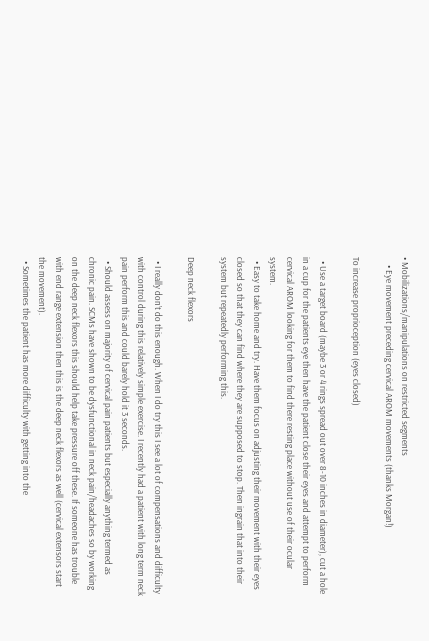• Mobilizations/manipulations on restricted segments
    • Eye movement preceding cervical AROM movements (thanks Morgan!)

To increase proprioception (eyes closed)

  • Use a target board (maybe 3 or 4 rings spread out over 8-10 inches in diameter), cut a hole in a cup for the patients eye then have the patient close their eyes and attempt to perform cervical AROM looking for them to find there resting place without use of their ocular system.
  • Easy to take home and try. Have them focus on adjusting their movement with their eyes closed so that they can find where they are supposed to stop. Then ingrain that into their system but repeatedly performing this.

Deep neck flexors

  • I really don’t do this enough. When I do try this I see a lot of compensations and difficulty with control during this relatively simple exercise. I recently had a patient with long term neck pain perform this and could barely hold it 3 seconds.
  • Should assess on majority of cervical pain patients but especially anything termed as chronic pain. SCMs have shown to be dysfunctional in neck pain/headaches so by working on the deep neck flexors this should help take pressure off these. If someone has trouble with end range extension then this is the deep neck flexors as well (cervical extensors start the movement).
  • Sometimes the patient has more difficulty with getting into the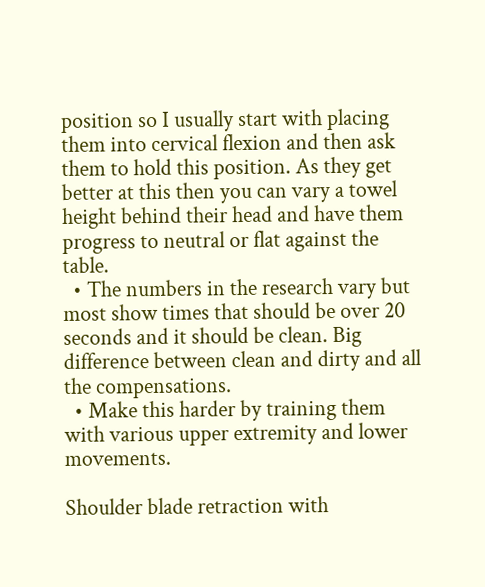position so I usually start with placing them into cervical flexion and then ask them to hold this position. As they get better at this then you can vary a towel height behind their head and have them progress to neutral or flat against the table.
  • The numbers in the research vary but most show times that should be over 20 seconds and it should be clean. Big difference between clean and dirty and all the compensations.
  • Make this harder by training them with various upper extremity and lower movements.

Shoulder blade retraction with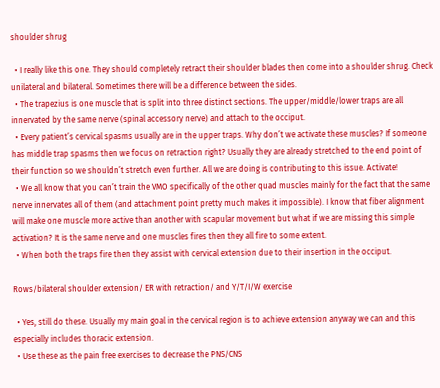shoulder shrug

  • I really like this one. They should completely retract their shoulder blades then come into a shoulder shrug. Check unilateral and bilateral. Sometimes there will be a difference between the sides.
  • The trapezius is one muscle that is split into three distinct sections. The upper/middle/lower traps are all innervated by the same nerve (spinal accessory nerve) and attach to the occiput.
  • Every patient’s cervical spasms usually are in the upper traps. Why don’t we activate these muscles? If someone has middle trap spasms then we focus on retraction right? Usually they are already stretched to the end point of their function so we shouldn’t stretch even further. All we are doing is contributing to this issue. Activate!
  • We all know that you can’t train the VMO specifically of the other quad muscles mainly for the fact that the same nerve innervates all of them (and attachment point pretty much makes it impossible). I know that fiber alignment will make one muscle more active than another with scapular movement but what if we are missing this simple activation? It is the same nerve and one muscles fires then they all fire to some extent.
  • When both the traps fire then they assist with cervical extension due to their insertion in the occiput.

Rows/bilateral shoulder extension/ ER with retraction/ and Y/T/I/W exercise

  • Yes, still do these. Usually my main goal in the cervical region is to achieve extension anyway we can and this especially includes thoracic extension.
  • Use these as the pain free exercises to decrease the PNS/CNS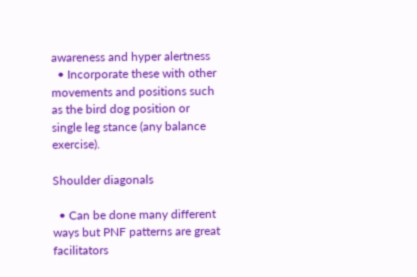awareness and hyper alertness
  • Incorporate these with other movements and positions such as the bird dog position or single leg stance (any balance exercise).

Shoulder diagonals

  • Can be done many different ways but PNF patterns are great facilitators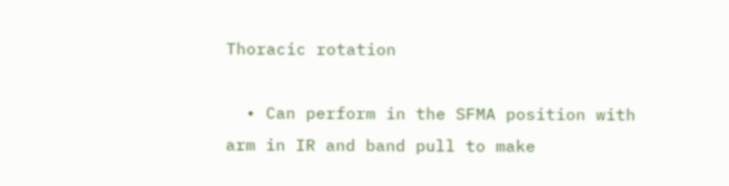Thoracic rotation

  • Can perform in the SFMA position with arm in IR and band pull to make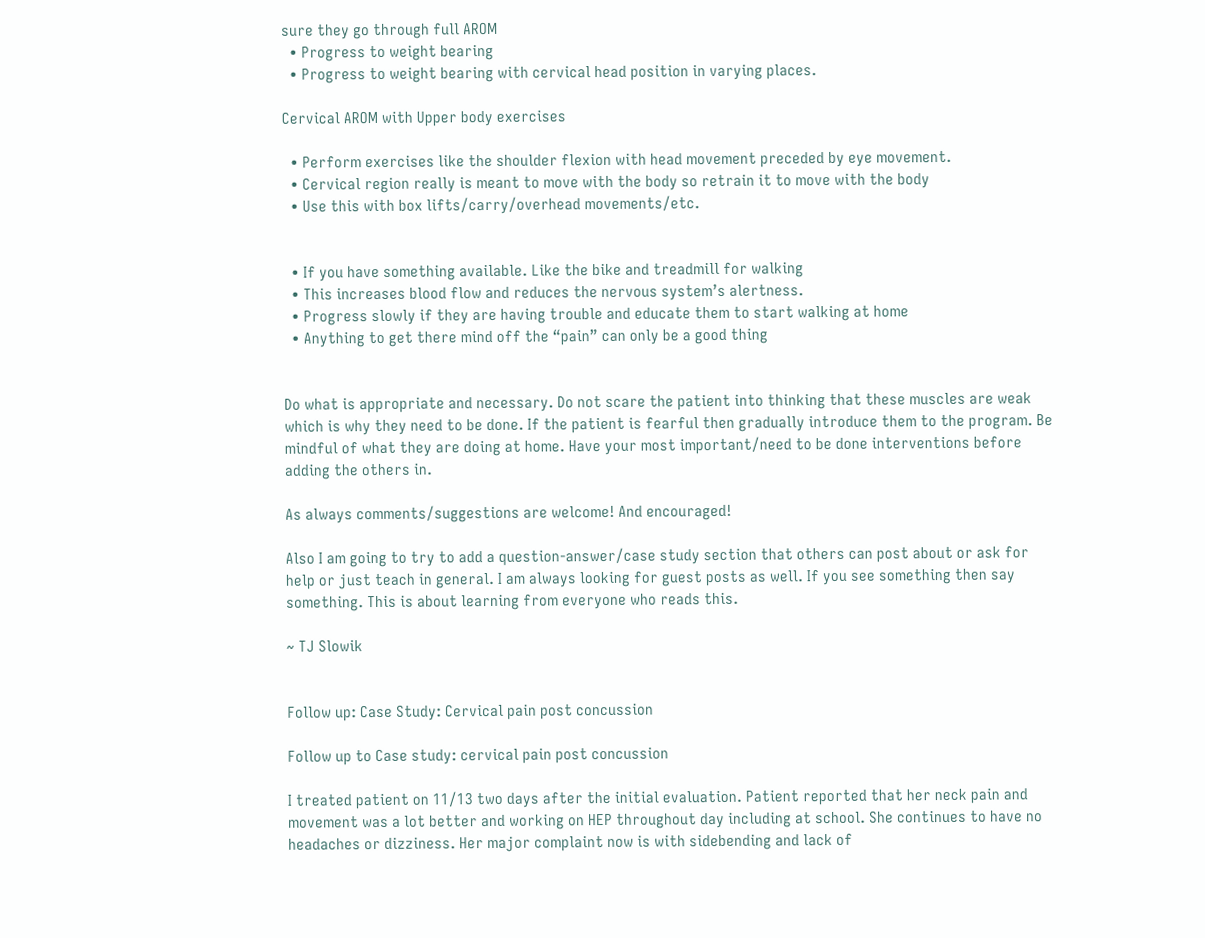sure they go through full AROM
  • Progress to weight bearing
  • Progress to weight bearing with cervical head position in varying places.

Cervical AROM with Upper body exercises

  • Perform exercises like the shoulder flexion with head movement preceded by eye movement.
  • Cervical region really is meant to move with the body so retrain it to move with the body
  • Use this with box lifts/carry/overhead movements/etc.


  • If you have something available. Like the bike and treadmill for walking
  • This increases blood flow and reduces the nervous system’s alertness.
  • Progress slowly if they are having trouble and educate them to start walking at home
  • Anything to get there mind off the “pain” can only be a good thing


Do what is appropriate and necessary. Do not scare the patient into thinking that these muscles are weak which is why they need to be done. If the patient is fearful then gradually introduce them to the program. Be mindful of what they are doing at home. Have your most important/need to be done interventions before adding the others in.

As always comments/suggestions are welcome! And encouraged!

Also I am going to try to add a question-answer/case study section that others can post about or ask for help or just teach in general. I am always looking for guest posts as well. If you see something then say something. This is about learning from everyone who reads this.

~ TJ Slowik


Follow up: Case Study: Cervical pain post concussion

Follow up to Case study: cervical pain post concussion

I treated patient on 11/13 two days after the initial evaluation. Patient reported that her neck pain and movement was a lot better and working on HEP throughout day including at school. She continues to have no headaches or dizziness. Her major complaint now is with sidebending and lack of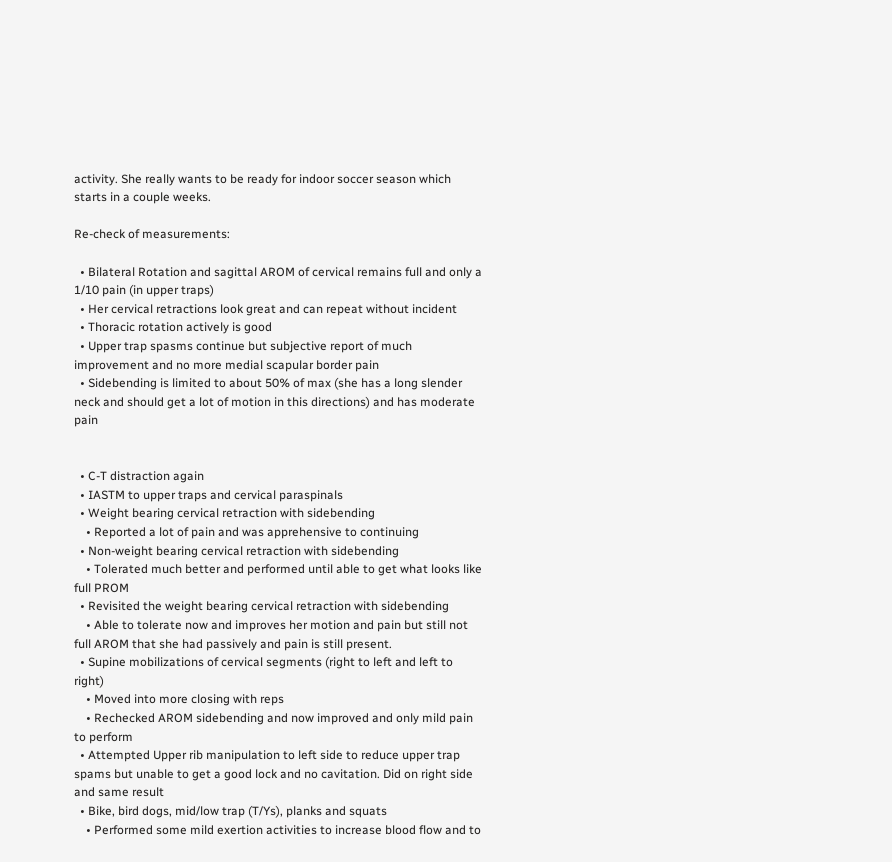activity. She really wants to be ready for indoor soccer season which starts in a couple weeks.

Re-check of measurements:

  • Bilateral Rotation and sagittal AROM of cervical remains full and only a 1/10 pain (in upper traps)
  • Her cervical retractions look great and can repeat without incident
  • Thoracic rotation actively is good
  • Upper trap spasms continue but subjective report of much improvement and no more medial scapular border pain
  • Sidebending is limited to about 50% of max (she has a long slender neck and should get a lot of motion in this directions) and has moderate pain


  • C-T distraction again
  • IASTM to upper traps and cervical paraspinals
  • Weight bearing cervical retraction with sidebending
    • Reported a lot of pain and was apprehensive to continuing
  • Non-weight bearing cervical retraction with sidebending
    • Tolerated much better and performed until able to get what looks like full PROM
  • Revisited the weight bearing cervical retraction with sidebending
    • Able to tolerate now and improves her motion and pain but still not full AROM that she had passively and pain is still present.
  • Supine mobilizations of cervical segments (right to left and left to right)
    • Moved into more closing with reps
    • Rechecked AROM sidebending and now improved and only mild pain to perform
  • Attempted Upper rib manipulation to left side to reduce upper trap spams but unable to get a good lock and no cavitation. Did on right side and same result
  • Bike, bird dogs, mid/low trap (T/Ys), planks and squats
    • Performed some mild exertion activities to increase blood flow and to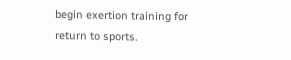begin exertion training for return to sports.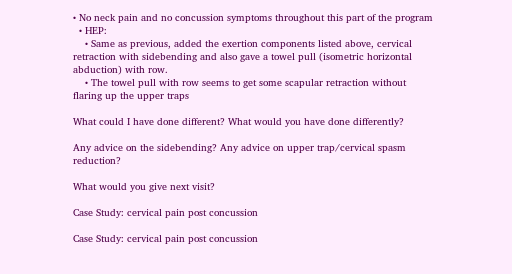• No neck pain and no concussion symptoms throughout this part of the program
  • HEP:
    • Same as previous, added the exertion components listed above, cervical retraction with sidebending and also gave a towel pull (isometric horizontal abduction) with row.
    • The towel pull with row seems to get some scapular retraction without flaring up the upper traps

What could I have done different? What would you have done differently?

Any advice on the sidebending? Any advice on upper trap/cervical spasm reduction?

What would you give next visit?

Case Study: cervical pain post concussion

Case Study: cervical pain post concussion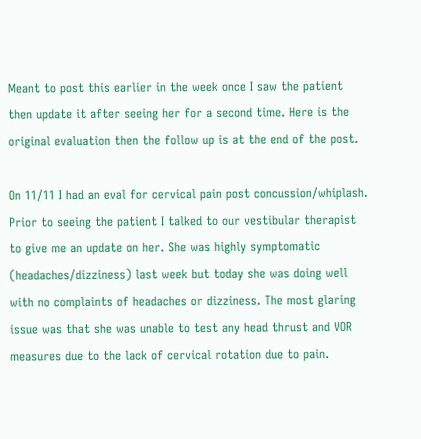Meant to post this earlier in the week once I saw the patient then update it after seeing her for a second time. Here is the original evaluation then the follow up is at the end of the post.

On 11/11 I had an eval for cervical pain post concussion/whiplash. Prior to seeing the patient I talked to our vestibular therapist to give me an update on her. She was highly symptomatic (headaches/dizziness) last week but today she was doing well with no complaints of headaches or dizziness. The most glaring issue was that she was unable to test any head thrust and VOR measures due to the lack of cervical rotation due to pain.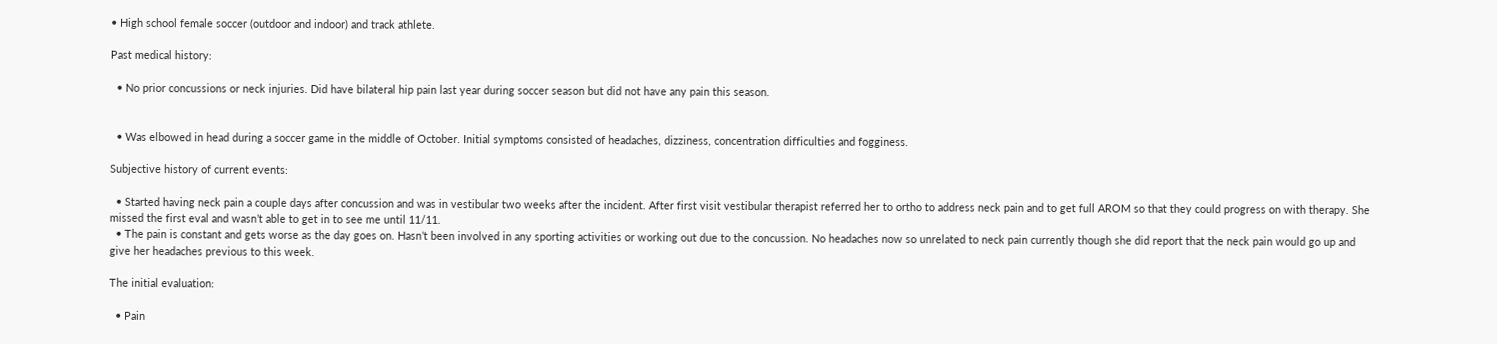• High school female soccer (outdoor and indoor) and track athlete.

Past medical history:

  • No prior concussions or neck injuries. Did have bilateral hip pain last year during soccer season but did not have any pain this season.


  • Was elbowed in head during a soccer game in the middle of October. Initial symptoms consisted of headaches, dizziness, concentration difficulties and fogginess.

Subjective history of current events:

  • Started having neck pain a couple days after concussion and was in vestibular two weeks after the incident. After first visit vestibular therapist referred her to ortho to address neck pain and to get full AROM so that they could progress on with therapy. She missed the first eval and wasn’t able to get in to see me until 11/11.
  • The pain is constant and gets worse as the day goes on. Hasn’t been involved in any sporting activities or working out due to the concussion. No headaches now so unrelated to neck pain currently though she did report that the neck pain would go up and give her headaches previous to this week.

The initial evaluation:

  • Pain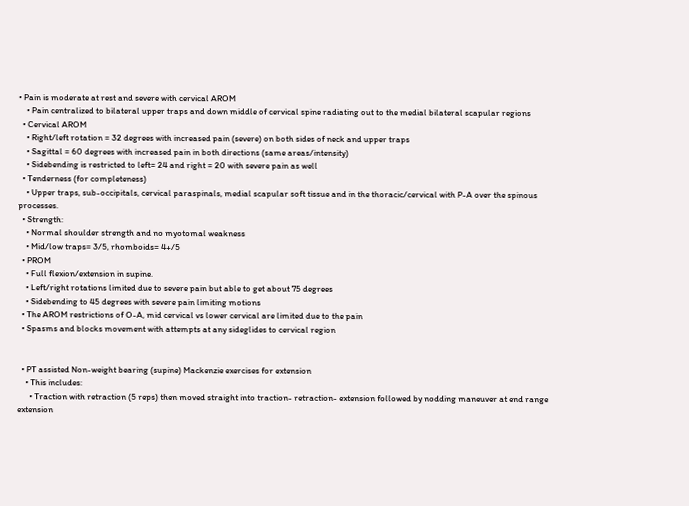• Pain is moderate at rest and severe with cervical AROM
    • Pain centralized to bilateral upper traps and down middle of cervical spine radiating out to the medial bilateral scapular regions
  • Cervical AROM
    • Right/left rotation = 32 degrees with increased pain (severe) on both sides of neck and upper traps
    • Sagittal = 60 degrees with increased pain in both directions (same areas/intensity)
    • Sidebending is restricted to left= 24 and right = 20 with severe pain as well
  • Tenderness (for completeness)
    • Upper traps, sub-occipitals, cervical paraspinals, medial scapular soft tissue and in the thoracic/cervical with P-A over the spinous processes.
  • Strength:
    • Normal shoulder strength and no myotomal weakness
    • Mid/low traps= 3/5, rhomboids= 4+/5
  • PROM
    • Full flexion/extension in supine.
    • Left/right rotations limited due to severe pain but able to get about 75 degrees
    • Sidebending to 45 degrees with severe pain limiting motions
  • The AROM restrictions of O-A, mid cervical vs lower cervical are limited due to the pain
  • Spasms and blocks movement with attempts at any sideglides to cervical region


  • PT assisted Non-weight bearing (supine) Mackenzie exercises for extension
    • This includes:
      • Traction with retraction (5 reps) then moved straight into traction- retraction- extension followed by nodding maneuver at end range extension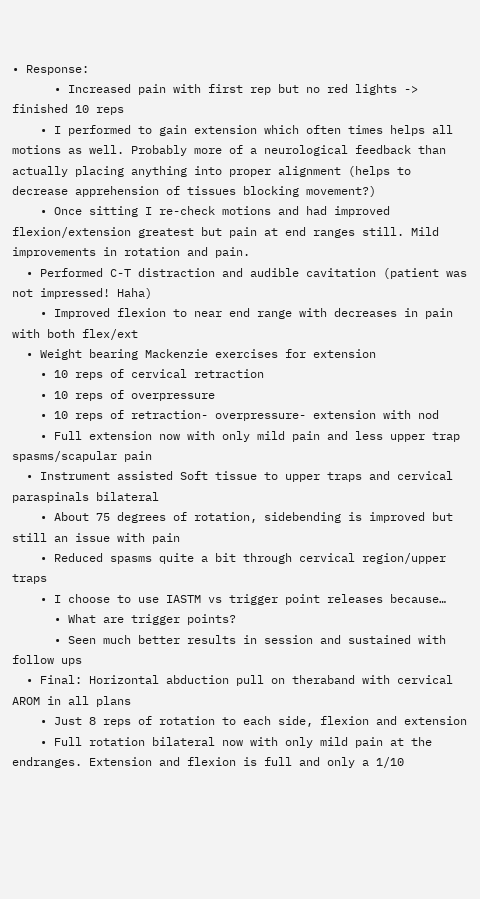• Response:
      • Increased pain with first rep but no red lights -> finished 10 reps
    • I performed to gain extension which often times helps all motions as well. Probably more of a neurological feedback than actually placing anything into proper alignment (helps to decrease apprehension of tissues blocking movement?)
    • Once sitting I re-check motions and had improved flexion/extension greatest but pain at end ranges still. Mild improvements in rotation and pain.
  • Performed C-T distraction and audible cavitation (patient was not impressed! Haha)
    • Improved flexion to near end range with decreases in pain with both flex/ext
  • Weight bearing Mackenzie exercises for extension
    • 10 reps of cervical retraction
    • 10 reps of overpressure
    • 10 reps of retraction- overpressure- extension with nod
    • Full extension now with only mild pain and less upper trap spasms/scapular pain
  • Instrument assisted Soft tissue to upper traps and cervical paraspinals bilateral
    • About 75 degrees of rotation, sidebending is improved but still an issue with pain
    • Reduced spasms quite a bit through cervical region/upper traps
    • I choose to use IASTM vs trigger point releases because…
      • What are trigger points?
      • Seen much better results in session and sustained with follow ups
  • Final: Horizontal abduction pull on theraband with cervical AROM in all plans
    • Just 8 reps of rotation to each side, flexion and extension
    • Full rotation bilateral now with only mild pain at the endranges. Extension and flexion is full and only a 1/10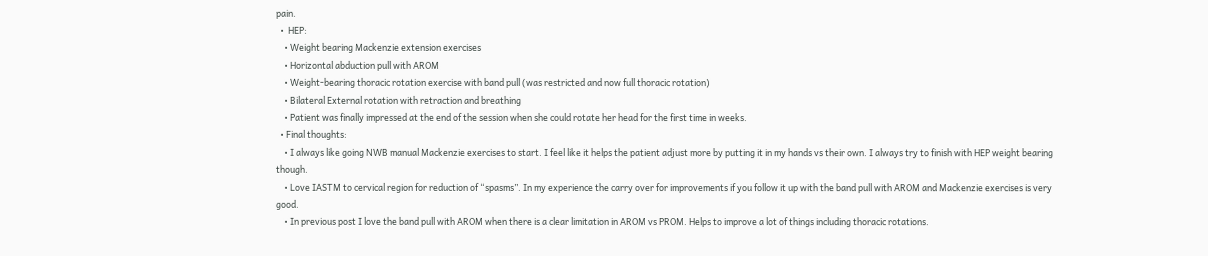pain.
  •  HEP:
    • Weight bearing Mackenzie extension exercises
    • Horizontal abduction pull with AROM
    • Weight-bearing thoracic rotation exercise with band pull (was restricted and now full thoracic rotation)
    • Bilateral External rotation with retraction and breathing
    • Patient was finally impressed at the end of the session when she could rotate her head for the first time in weeks.
  • Final thoughts:
    • I always like going NWB manual Mackenzie exercises to start. I feel like it helps the patient adjust more by putting it in my hands vs their own. I always try to finish with HEP weight bearing though.
    • Love IASTM to cervical region for reduction of “spasms”. In my experience the carry over for improvements if you follow it up with the band pull with AROM and Mackenzie exercises is very good.
    • In previous post I love the band pull with AROM when there is a clear limitation in AROM vs PROM. Helps to improve a lot of things including thoracic rotations.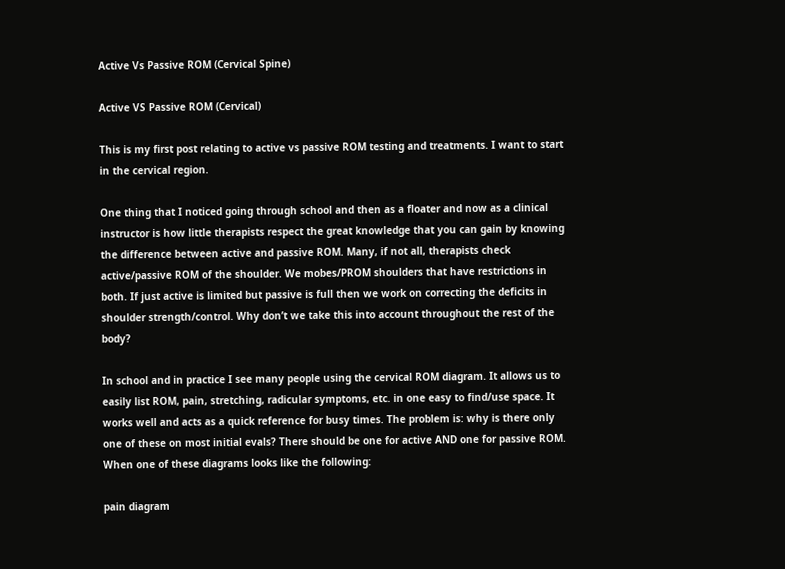Active Vs Passive ROM (Cervical Spine)

Active VS Passive ROM (Cervical)

This is my first post relating to active vs passive ROM testing and treatments. I want to start in the cervical region.

One thing that I noticed going through school and then as a floater and now as a clinical instructor is how little therapists respect the great knowledge that you can gain by knowing the difference between active and passive ROM. Many, if not all, therapists check active/passive ROM of the shoulder. We mobes/PROM shoulders that have restrictions in both. If just active is limited but passive is full then we work on correcting the deficits in shoulder strength/control. Why don’t we take this into account throughout the rest of the body?

In school and in practice I see many people using the cervical ROM diagram. It allows us to easily list ROM, pain, stretching, radicular symptoms, etc. in one easy to find/use space. It works well and acts as a quick reference for busy times. The problem is: why is there only one of these on most initial evals? There should be one for active AND one for passive ROM. When one of these diagrams looks like the following:

pain diagram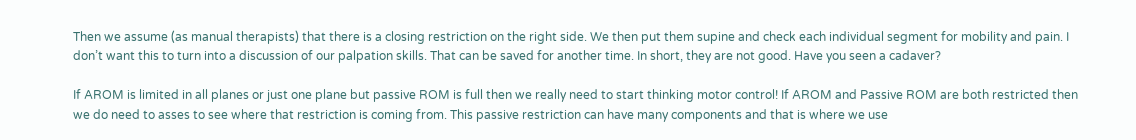Then we assume (as manual therapists) that there is a closing restriction on the right side. We then put them supine and check each individual segment for mobility and pain. I don’t want this to turn into a discussion of our palpation skills. That can be saved for another time. In short, they are not good. Have you seen a cadaver?

If AROM is limited in all planes or just one plane but passive ROM is full then we really need to start thinking motor control! If AROM and Passive ROM are both restricted then we do need to asses to see where that restriction is coming from. This passive restriction can have many components and that is where we use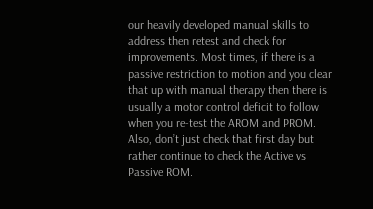our heavily developed manual skills to address then retest and check for improvements. Most times, if there is a passive restriction to motion and you clear that up with manual therapy then there is usually a motor control deficit to follow when you re-test the AROM and PROM. Also, don’t just check that first day but rather continue to check the Active vs Passive ROM.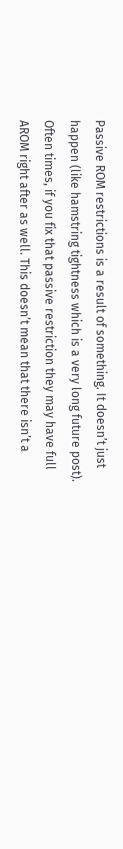Passive ROM restrictions is a result of something. It doesn’t just happen (like hamstring tightness which is a very long future post). Often times, if you fix that passive restriction they may have full AROM right after as well. This doesn’t mean that there isn’t a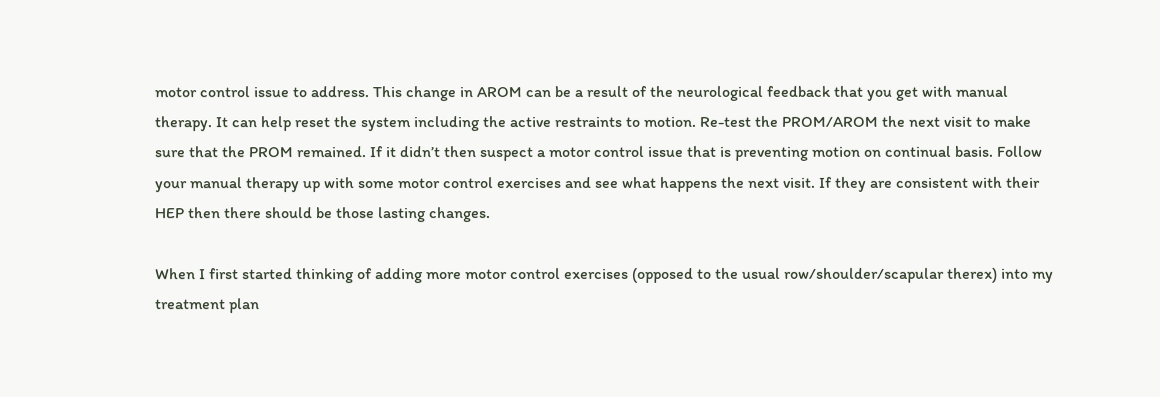motor control issue to address. This change in AROM can be a result of the neurological feedback that you get with manual therapy. It can help reset the system including the active restraints to motion. Re-test the PROM/AROM the next visit to make sure that the PROM remained. If it didn’t then suspect a motor control issue that is preventing motion on continual basis. Follow your manual therapy up with some motor control exercises and see what happens the next visit. If they are consistent with their HEP then there should be those lasting changes.

When I first started thinking of adding more motor control exercises (opposed to the usual row/shoulder/scapular therex) into my treatment plan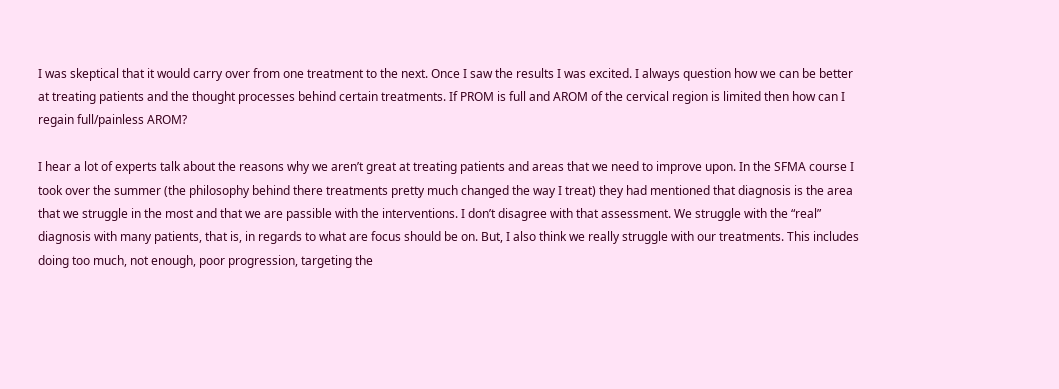I was skeptical that it would carry over from one treatment to the next. Once I saw the results I was excited. I always question how we can be better at treating patients and the thought processes behind certain treatments. If PROM is full and AROM of the cervical region is limited then how can I regain full/painless AROM?

I hear a lot of experts talk about the reasons why we aren’t great at treating patients and areas that we need to improve upon. In the SFMA course I took over the summer (the philosophy behind there treatments pretty much changed the way I treat) they had mentioned that diagnosis is the area that we struggle in the most and that we are passible with the interventions. I don’t disagree with that assessment. We struggle with the “real” diagnosis with many patients, that is, in regards to what are focus should be on. But, I also think we really struggle with our treatments. This includes doing too much, not enough, poor progression, targeting the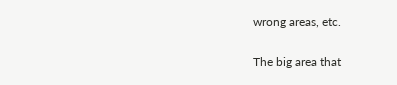wrong areas, etc.

The big area that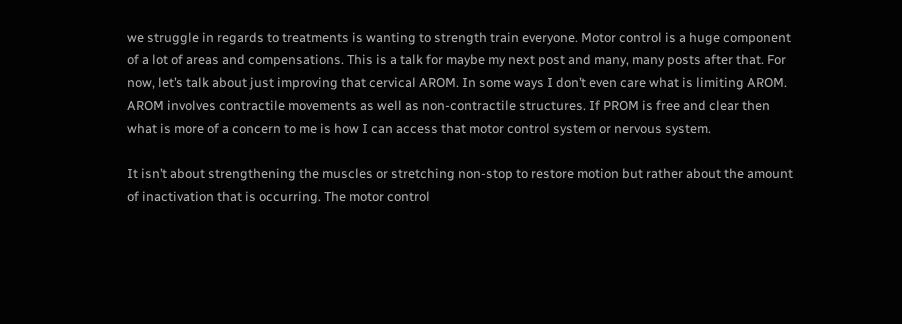we struggle in regards to treatments is wanting to strength train everyone. Motor control is a huge component of a lot of areas and compensations. This is a talk for maybe my next post and many, many posts after that. For now, let’s talk about just improving that cervical AROM. In some ways I don’t even care what is limiting AROM. AROM involves contractile movements as well as non-contractile structures. If PROM is free and clear then what is more of a concern to me is how I can access that motor control system or nervous system.

It isn’t about strengthening the muscles or stretching non-stop to restore motion but rather about the amount of inactivation that is occurring. The motor control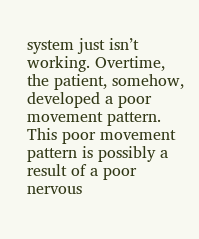system just isn’t working. Overtime, the patient, somehow, developed a poor movement pattern. This poor movement pattern is possibly a result of a poor nervous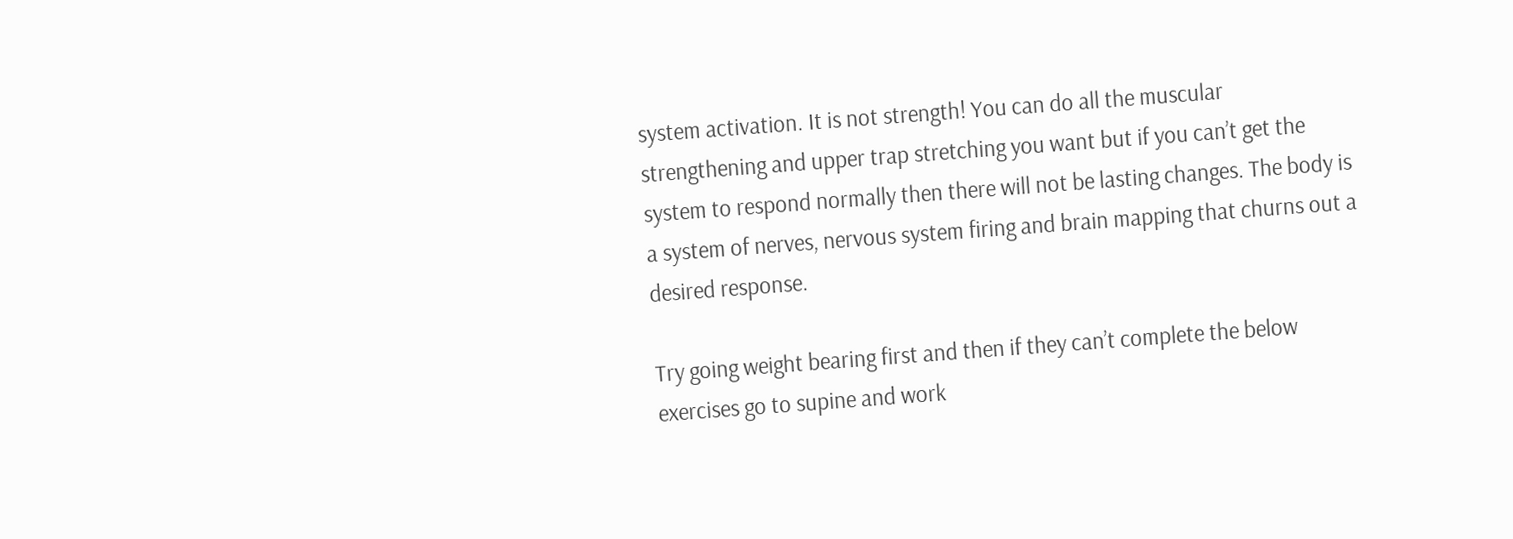system activation. It is not strength! You can do all the muscular strengthening and upper trap stretching you want but if you can’t get the system to respond normally then there will not be lasting changes. The body is a system of nerves, nervous system firing and brain mapping that churns out a desired response.

Try going weight bearing first and then if they can’t complete the below exercises go to supine and work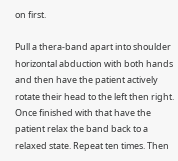on first.

Pull a thera-band apart into shoulder horizontal abduction with both hands and then have the patient actively rotate their head to the left then right. Once finished with that have the patient relax the band back to a relaxed state. Repeat ten times. Then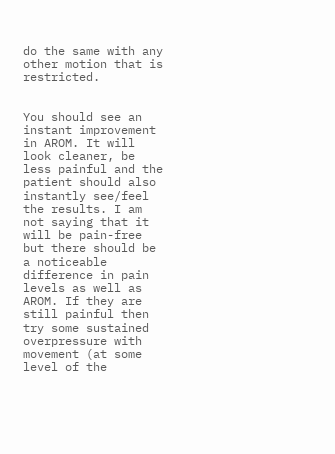do the same with any other motion that is restricted.


You should see an instant improvement in AROM. It will look cleaner, be less painful and the patient should also instantly see/feel the results. I am not saying that it will be pain-free but there should be a noticeable difference in pain levels as well as AROM. If they are still painful then try some sustained overpressure with movement (at some level of the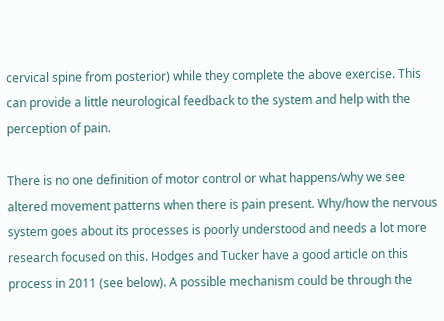cervical spine from posterior) while they complete the above exercise. This can provide a little neurological feedback to the system and help with the perception of pain.

There is no one definition of motor control or what happens/why we see altered movement patterns when there is pain present. Why/how the nervous system goes about its processes is poorly understood and needs a lot more research focused on this. Hodges and Tucker have a good article on this process in 2011 (see below). A possible mechanism could be through the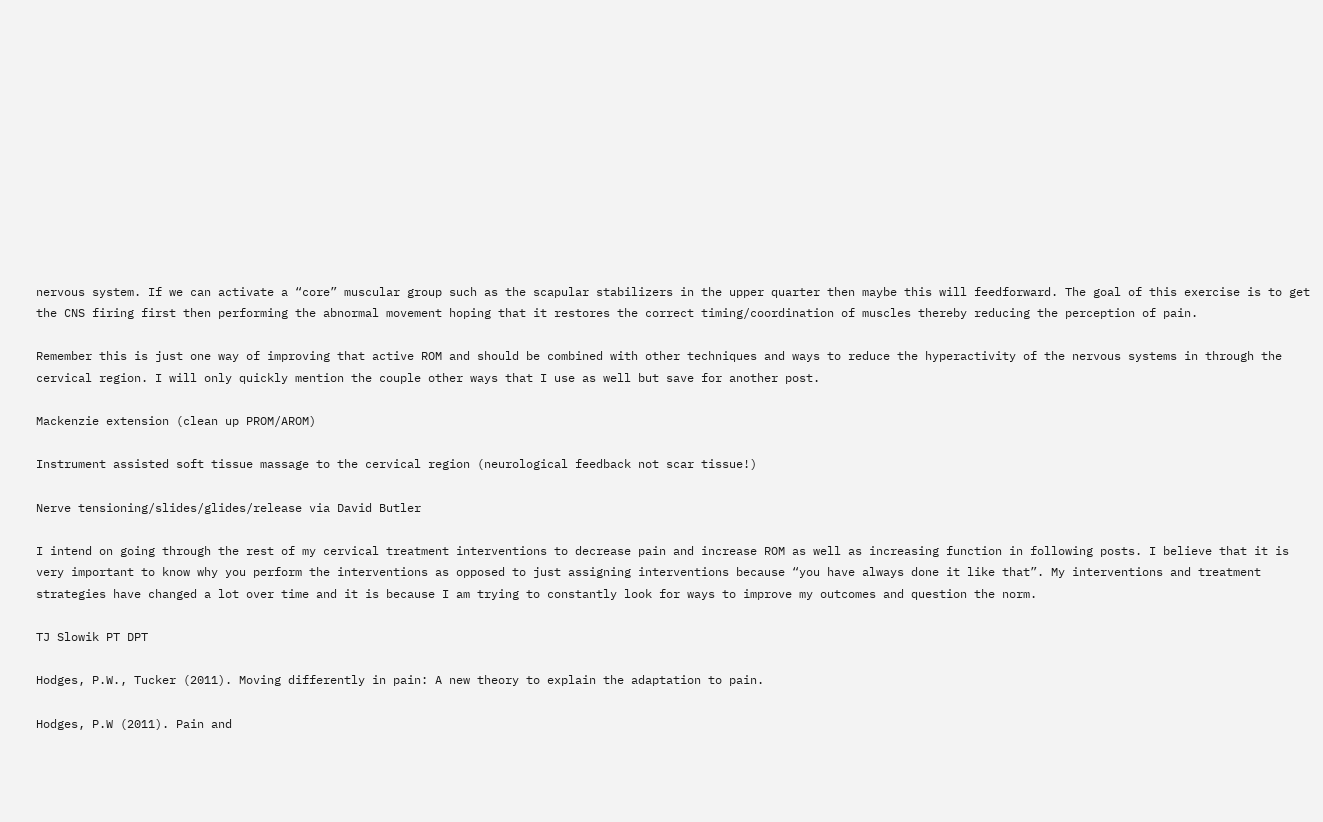nervous system. If we can activate a “core” muscular group such as the scapular stabilizers in the upper quarter then maybe this will feedforward. The goal of this exercise is to get the CNS firing first then performing the abnormal movement hoping that it restores the correct timing/coordination of muscles thereby reducing the perception of pain.

Remember this is just one way of improving that active ROM and should be combined with other techniques and ways to reduce the hyperactivity of the nervous systems in through the cervical region. I will only quickly mention the couple other ways that I use as well but save for another post.

Mackenzie extension (clean up PROM/AROM)

Instrument assisted soft tissue massage to the cervical region (neurological feedback not scar tissue!)

Nerve tensioning/slides/glides/release via David Butler

I intend on going through the rest of my cervical treatment interventions to decrease pain and increase ROM as well as increasing function in following posts. I believe that it is very important to know why you perform the interventions as opposed to just assigning interventions because “you have always done it like that”. My interventions and treatment strategies have changed a lot over time and it is because I am trying to constantly look for ways to improve my outcomes and question the norm.

TJ Slowik PT DPT

Hodges, P.W., Tucker (2011). Moving differently in pain: A new theory to explain the adaptation to pain.

Hodges, P.W (2011). Pain and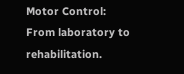Motor Control: From laboratory to rehabilitation.